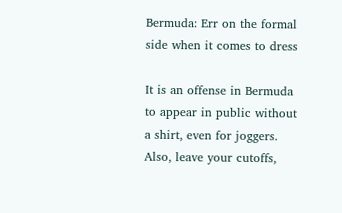Bermuda: Err on the formal side when it comes to dress

It is an offense in Bermuda to appear in public without a shirt, even for joggers. Also, leave your cutoffs,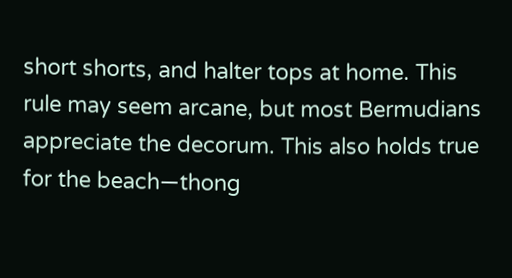short shorts, and halter tops at home. This rule may seem arcane, but most Bermudians appreciate the decorum. This also holds true for the beach—thong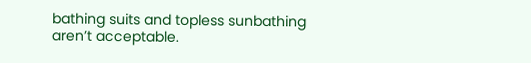bathing suits and topless sunbathing aren’t acceptable.